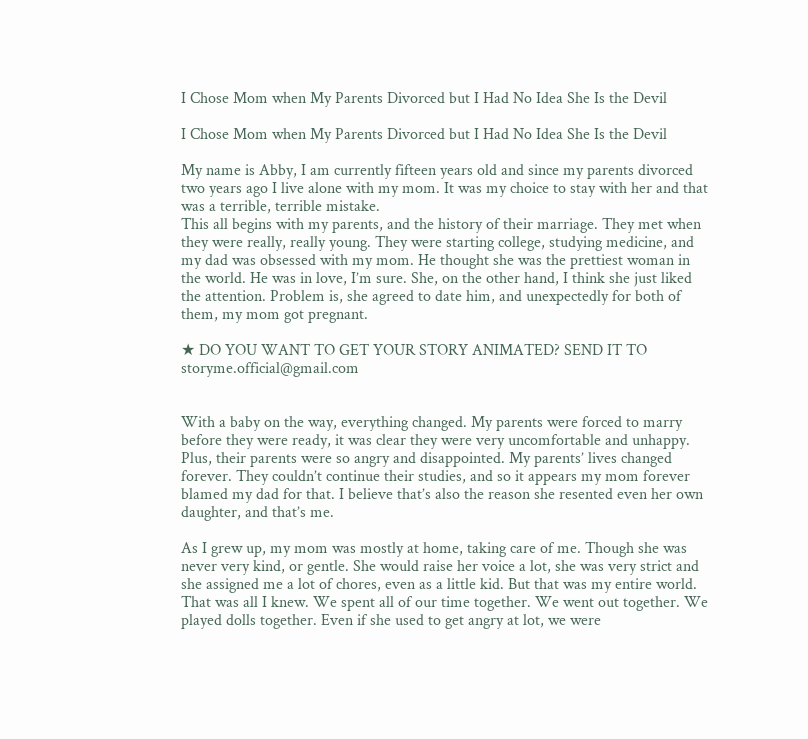I Chose Mom when My Parents Divorced but I Had No Idea She Is the Devil

I Chose Mom when My Parents Divorced but I Had No Idea She Is the Devil

My name is Abby, I am currently fifteen years old and since my parents divorced two years ago I live alone with my mom. It was my choice to stay with her and that was a terrible, terrible mistake.
This all begins with my parents, and the history of their marriage. They met when they were really, really young. They were starting college, studying medicine, and my dad was obsessed with my mom. He thought she was the prettiest woman in the world. He was in love, I’m sure. She, on the other hand, I think she just liked the attention. Problem is, she agreed to date him, and unexpectedly for both of them, my mom got pregnant.

★ DO YOU WANT TO GET YOUR STORY ANIMATED? SEND IT TO storyme.official@gmail.com


With a baby on the way, everything changed. My parents were forced to marry before they were ready, it was clear they were very uncomfortable and unhappy. Plus, their parents were so angry and disappointed. My parents’ lives changed forever. They couldn’t continue their studies, and so it appears my mom forever blamed my dad for that. I believe that’s also the reason she resented even her own daughter, and that’s me.

As I grew up, my mom was mostly at home, taking care of me. Though she was never very kind, or gentle. She would raise her voice a lot, she was very strict and she assigned me a lot of chores, even as a little kid. But that was my entire world. That was all I knew. We spent all of our time together. We went out together. We played dolls together. Even if she used to get angry at lot, we were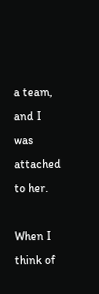a team, and I was attached to her.

When I think of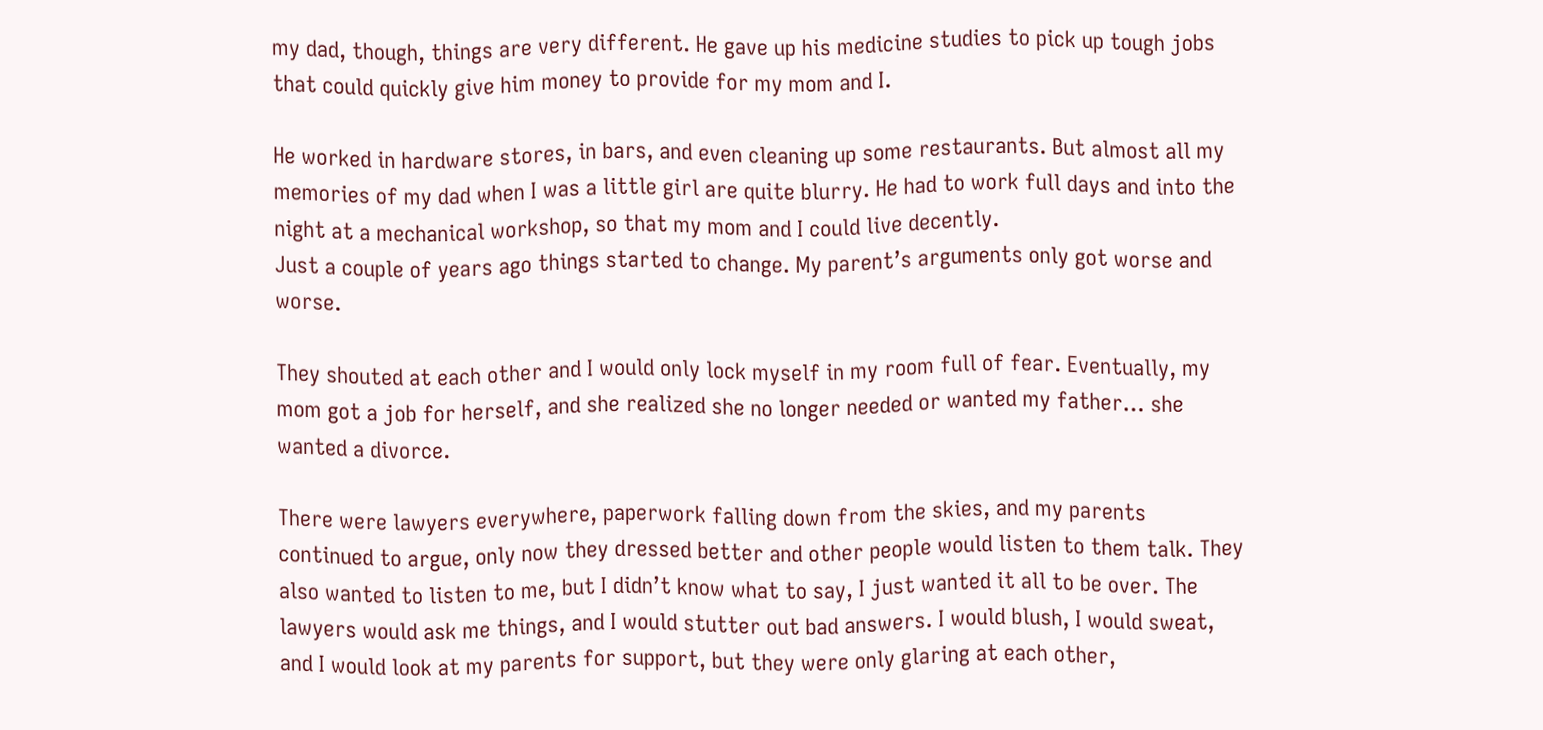my dad, though, things are very different. He gave up his medicine studies to pick up tough jobs that could quickly give him money to provide for my mom and I.

He worked in hardware stores, in bars, and even cleaning up some restaurants. But almost all my memories of my dad when I was a little girl are quite blurry. He had to work full days and into the night at a mechanical workshop, so that my mom and I could live decently.
Just a couple of years ago things started to change. My parent’s arguments only got worse and worse.

They shouted at each other and I would only lock myself in my room full of fear. Eventually, my mom got a job for herself, and she realized she no longer needed or wanted my father… she wanted a divorce.

There were lawyers everywhere, paperwork falling down from the skies, and my parents continued to argue, only now they dressed better and other people would listen to them talk. They also wanted to listen to me, but I didn’t know what to say, I just wanted it all to be over. The lawyers would ask me things, and I would stutter out bad answers. I would blush, I would sweat, and I would look at my parents for support, but they were only glaring at each other,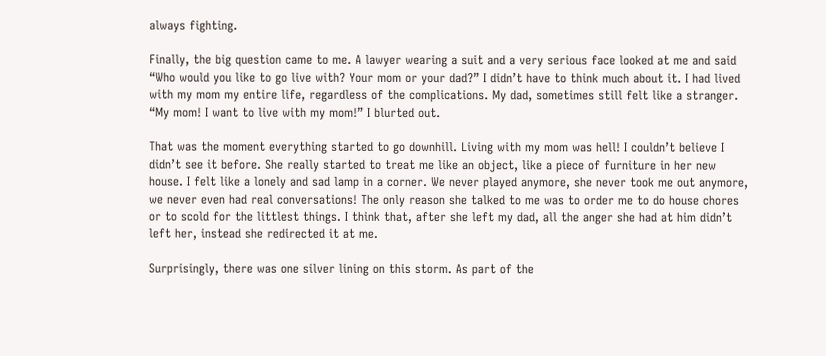always fighting.

Finally, the big question came to me. A lawyer wearing a suit and a very serious face looked at me and said “Who would you like to go live with? Your mom or your dad?” I didn’t have to think much about it. I had lived with my mom my entire life, regardless of the complications. My dad, sometimes still felt like a stranger. “My mom! I want to live with my mom!” I blurted out.

That was the moment everything started to go downhill. Living with my mom was hell! I couldn’t believe I didn’t see it before. She really started to treat me like an object, like a piece of furniture in her new house. I felt like a lonely and sad lamp in a corner. We never played anymore, she never took me out anymore, we never even had real conversations! The only reason she talked to me was to order me to do house chores or to scold for the littlest things. I think that, after she left my dad, all the anger she had at him didn’t left her, instead she redirected it at me.

Surprisingly, there was one silver lining on this storm. As part of the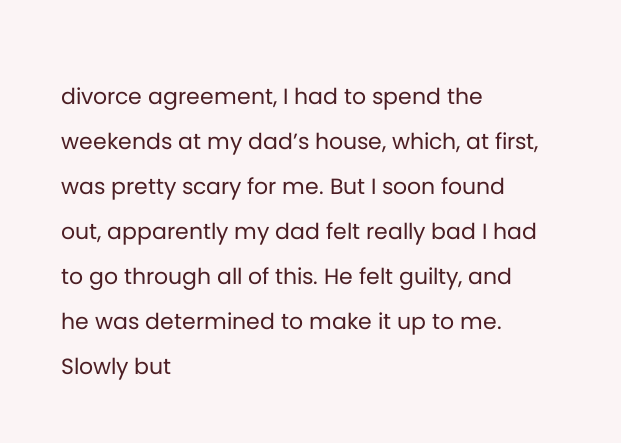divorce agreement, I had to spend the weekends at my dad’s house, which, at first, was pretty scary for me. But I soon found out, apparently my dad felt really bad I had to go through all of this. He felt guilty, and he was determined to make it up to me. Slowly but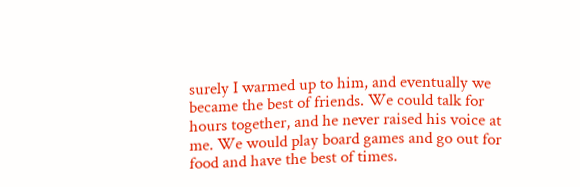surely I warmed up to him, and eventually we became the best of friends. We could talk for hours together, and he never raised his voice at me. We would play board games and go out for food and have the best of times.